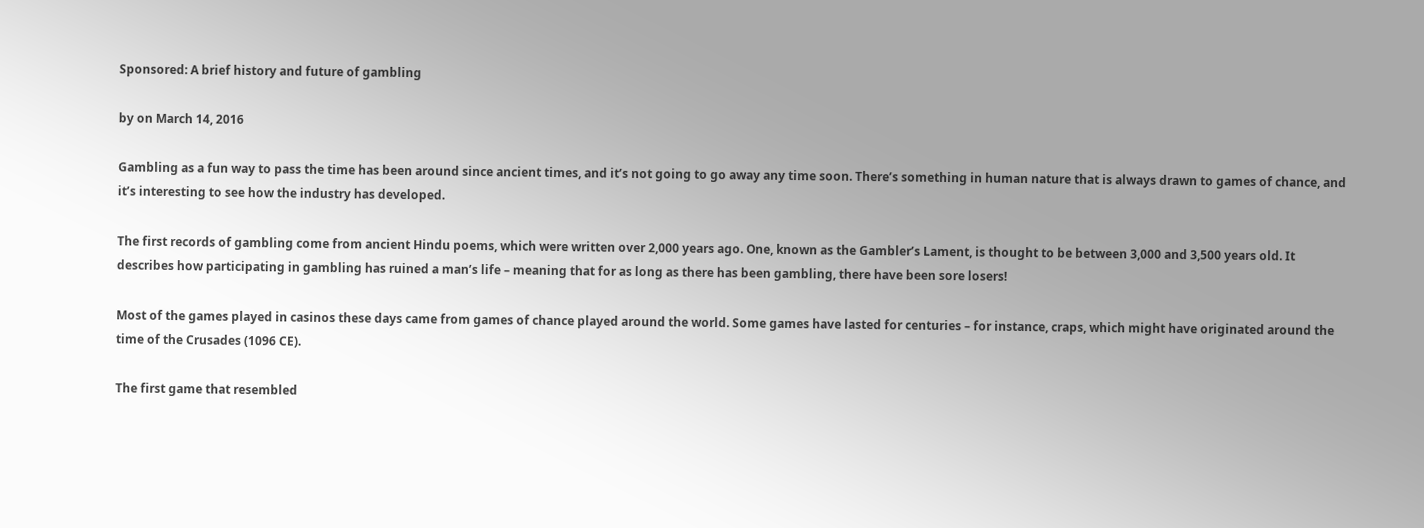Sponsored: A brief history and future of gambling

by on March 14, 2016

Gambling as a fun way to pass the time has been around since ancient times, and it’s not going to go away any time soon. There’s something in human nature that is always drawn to games of chance, and it’s interesting to see how the industry has developed.

The first records of gambling come from ancient Hindu poems, which were written over 2,000 years ago. One, known as the Gambler’s Lament, is thought to be between 3,000 and 3,500 years old. It describes how participating in gambling has ruined a man’s life – meaning that for as long as there has been gambling, there have been sore losers!

Most of the games played in casinos these days came from games of chance played around the world. Some games have lasted for centuries – for instance, craps, which might have originated around the time of the Crusades (1096 CE).

The first game that resembled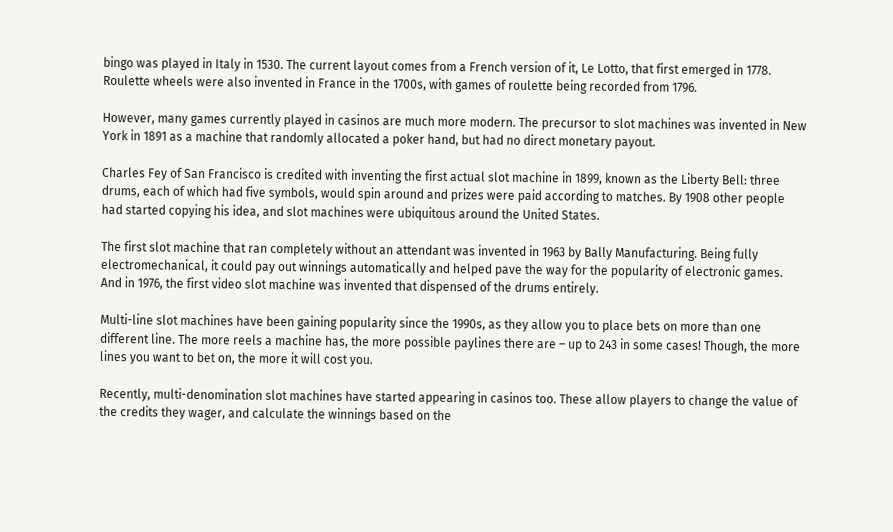bingo was played in Italy in 1530. The current layout comes from a French version of it, Le Lotto, that first emerged in 1778. Roulette wheels were also invented in France in the 1700s, with games of roulette being recorded from 1796.

However, many games currently played in casinos are much more modern. The precursor to slot machines was invented in New York in 1891 as a machine that randomly allocated a poker hand, but had no direct monetary payout.

Charles Fey of San Francisco is credited with inventing the first actual slot machine in 1899, known as the Liberty Bell: three drums, each of which had five symbols, would spin around and prizes were paid according to matches. By 1908 other people had started copying his idea, and slot machines were ubiquitous around the United States.

The first slot machine that ran completely without an attendant was invented in 1963 by Bally Manufacturing. Being fully electromechanical, it could pay out winnings automatically and helped pave the way for the popularity of electronic games. And in 1976, the first video slot machine was invented that dispensed of the drums entirely.

Multi-line slot machines have been gaining popularity since the 1990s, as they allow you to place bets on more than one different line. The more reels a machine has, the more possible paylines there are – up to 243 in some cases! Though, the more lines you want to bet on, the more it will cost you.

Recently, multi-denomination slot machines have started appearing in casinos too. These allow players to change the value of the credits they wager, and calculate the winnings based on the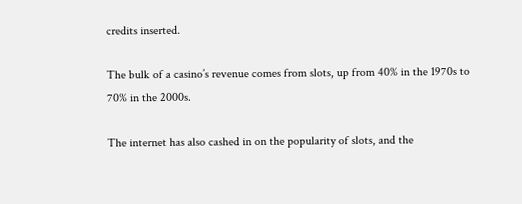credits inserted.

The bulk of a casino’s revenue comes from slots, up from 40% in the 1970s to 70% in the 2000s.

The internet has also cashed in on the popularity of slots, and the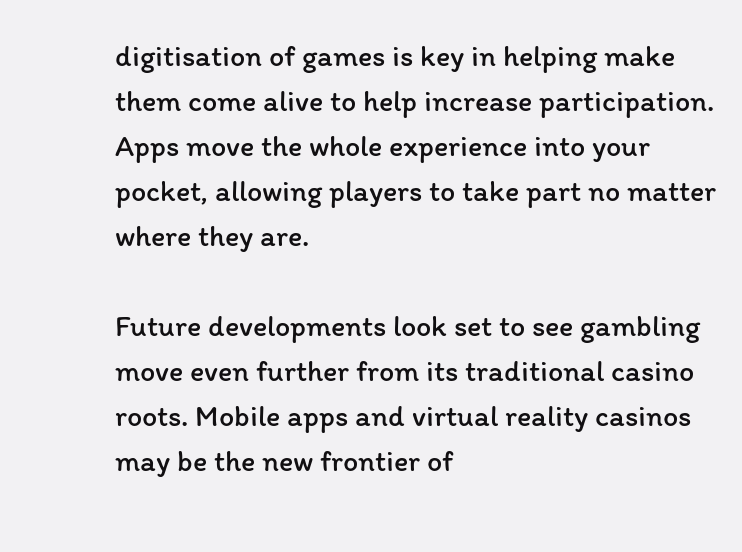digitisation of games is key in helping make them come alive to help increase participation. Apps move the whole experience into your pocket, allowing players to take part no matter where they are.

Future developments look set to see gambling move even further from its traditional casino roots. Mobile apps and virtual reality casinos may be the new frontier of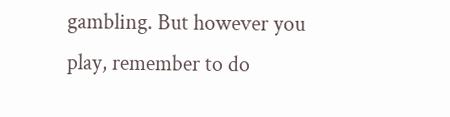gambling. But however you play, remember to do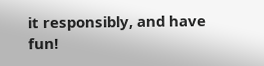it responsibly, and have fun!